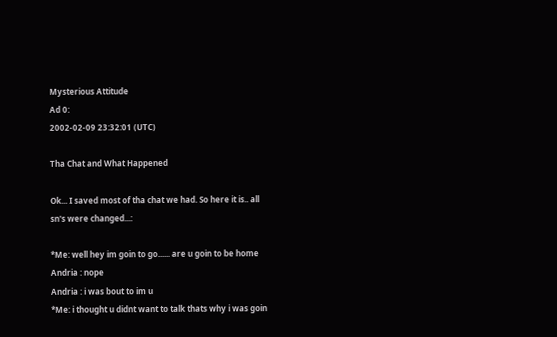Mysterious Attitude
Ad 0:
2002-02-09 23:32:01 (UTC)

Tha Chat and What Happened

Ok... I saved most of tha chat we had. So here it is.. all
sn's were changed...:

*Me: well hey im goin to go...... are u goin to be home
Andria : nope
Andria : i was bout to im u
*Me: i thought u didnt want to talk thats why i was goin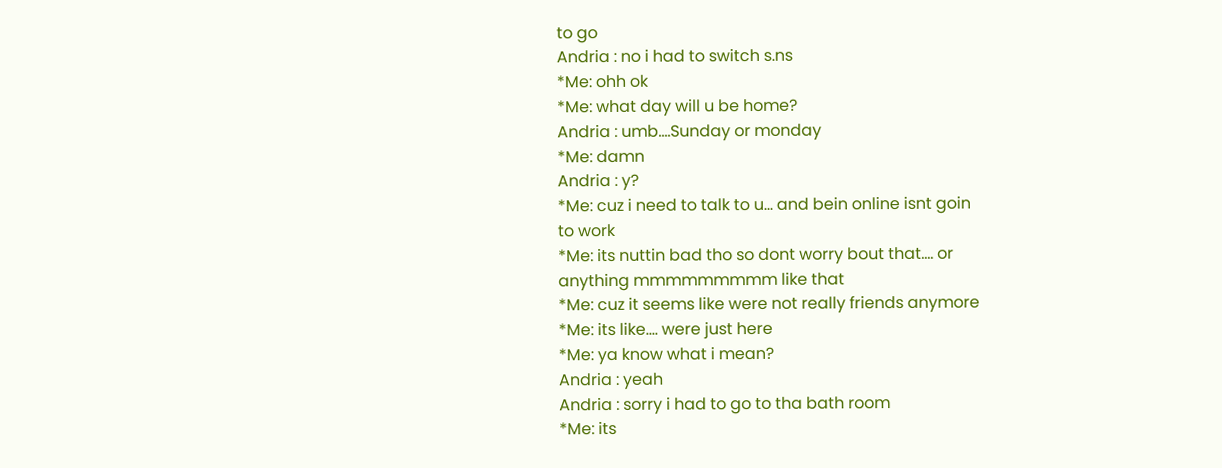to go
Andria : no i had to switch s.ns
*Me: ohh ok
*Me: what day will u be home?
Andria : umb....Sunday or monday
*Me: damn
Andria : y?
*Me: cuz i need to talk to u... and bein online isnt goin
to work
*Me: its nuttin bad tho so dont worry bout that.... or
anything mmmmmmmmm like that
*Me: cuz it seems like were not really friends anymore
*Me: its like.... were just here
*Me: ya know what i mean?
Andria : yeah
Andria : sorry i had to go to tha bath room
*Me: its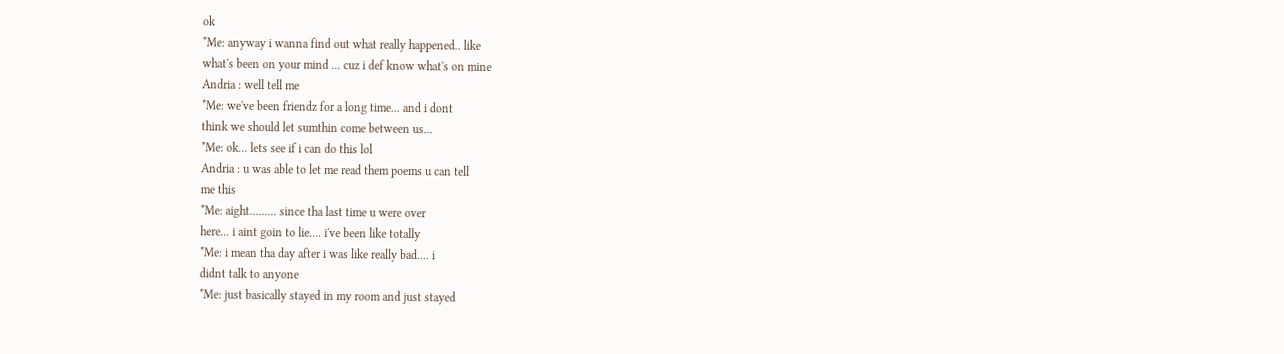ok
*Me: anyway i wanna find out what really happened.. like
what's been on your mind ... cuz i def know what's on mine
Andria : well tell me
*Me: we've been friendz for a long time... and i dont
think we should let sumthin come between us...
*Me: ok... lets see if i can do this lol
Andria : u was able to let me read them poems u can tell
me this
*Me: aight......... since tha last time u were over
here... i aint goin to lie.... i've been like totally
*Me: i mean tha day after i was like really bad.... i
didnt talk to anyone
*Me: just basically stayed in my room and just stayed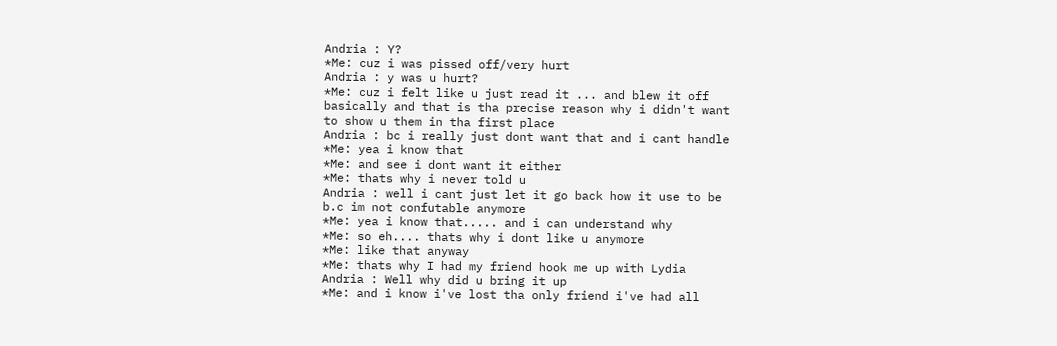Andria : Y?
*Me: cuz i was pissed off/very hurt
Andria : y was u hurt?
*Me: cuz i felt like u just read it ... and blew it off
basically and that is tha precise reason why i didn't want
to show u them in tha first place
Andria : bc i really just dont want that and i cant handle
*Me: yea i know that
*Me: and see i dont want it either
*Me: thats why i never told u
Andria : well i cant just let it go back how it use to be
b.c im not confutable anymore
*Me: yea i know that..... and i can understand why
*Me: so eh.... thats why i dont like u anymore
*Me: like that anyway
*Me: thats why I had my friend hook me up with Lydia
Andria : Well why did u bring it up
*Me: and i know i've lost tha only friend i've had all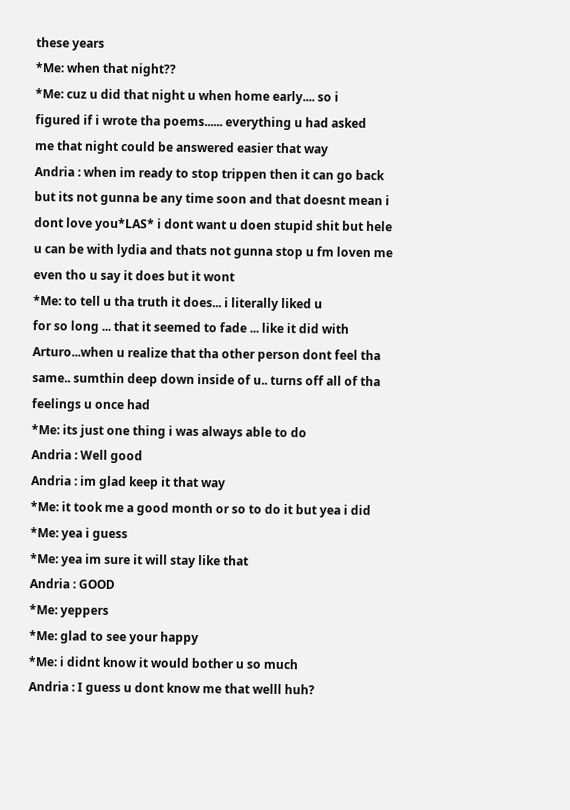these years
*Me: when that night??
*Me: cuz u did that night u when home early.... so i
figured if i wrote tha poems...... everything u had asked
me that night could be answered easier that way
Andria : when im ready to stop trippen then it can go back
but its not gunna be any time soon and that doesnt mean i
dont love you*LAS* i dont want u doen stupid shit but hele
u can be with lydia and thats not gunna stop u fm loven me
even tho u say it does but it wont
*Me: to tell u tha truth it does... i literally liked u
for so long ... that it seemed to fade ... like it did with
Arturo...when u realize that tha other person dont feel tha
same.. sumthin deep down inside of u.. turns off all of tha
feelings u once had
*Me: its just one thing i was always able to do
Andria : Well good
Andria : im glad keep it that way
*Me: it took me a good month or so to do it but yea i did
*Me: yea i guess
*Me: yea im sure it will stay like that
Andria : GOOD
*Me: yeppers
*Me: glad to see your happy
*Me: i didnt know it would bother u so much
Andria : I guess u dont know me that welll huh?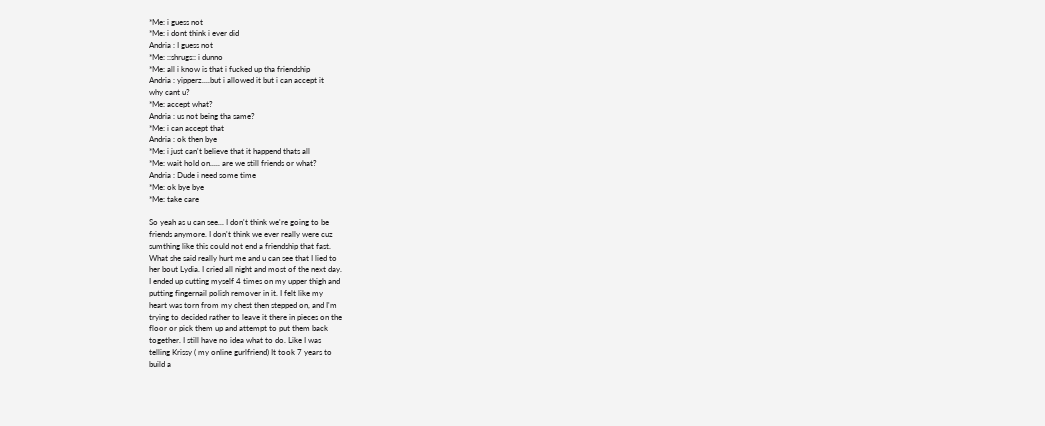*Me: i guess not
*Me: i dont think i ever did
Andria : I guess not
*Me: ::shrugs:: i dunno
*Me: all i know is that i fucked up tha friendship
Andria : yipperz....but i allowed it but i can accept it
why cant u?
*Me: accept what?
Andria : us not being tha same?
*Me: i can accept that
Andria : ok then bye
*Me: i just can't believe that it happend thats all
*Me: wait hold on..... are we still friends or what?
Andria : Dude i need some time
*Me: ok bye bye
*Me: take care

So yeah as u can see... I don't think we're going to be
friends anymore. I don't think we ever really were cuz
sumthing like this could not end a friendship that fast.
What she said really hurt me and u can see that I lied to
her bout Lydia. I cried all night and most of the next day.
I ended up cutting myself 4 times on my upper thigh and
putting fingernail polish remover in it. I felt like my
heart was torn from my chest then stepped on, and I'm
trying to decided rather to leave it there in pieces on the
floor or pick them up and attempt to put them back
together. I still have no idea what to do. Like I was
telling Krissy ( my online gurlfriend) It took 7 years to
build a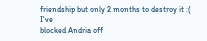friendship but only 2 months to destroy it :( I've
blocked Andria off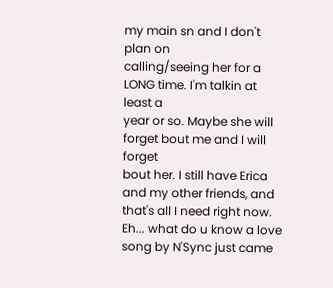my main sn and I don't plan on
calling/seeing her for a LONG time. I'm talkin at least a
year or so. Maybe she will forget bout me and I will forget
bout her. I still have Erica and my other friends, and
that's all I need right now. Eh... what do u know a love
song by N'Sync just came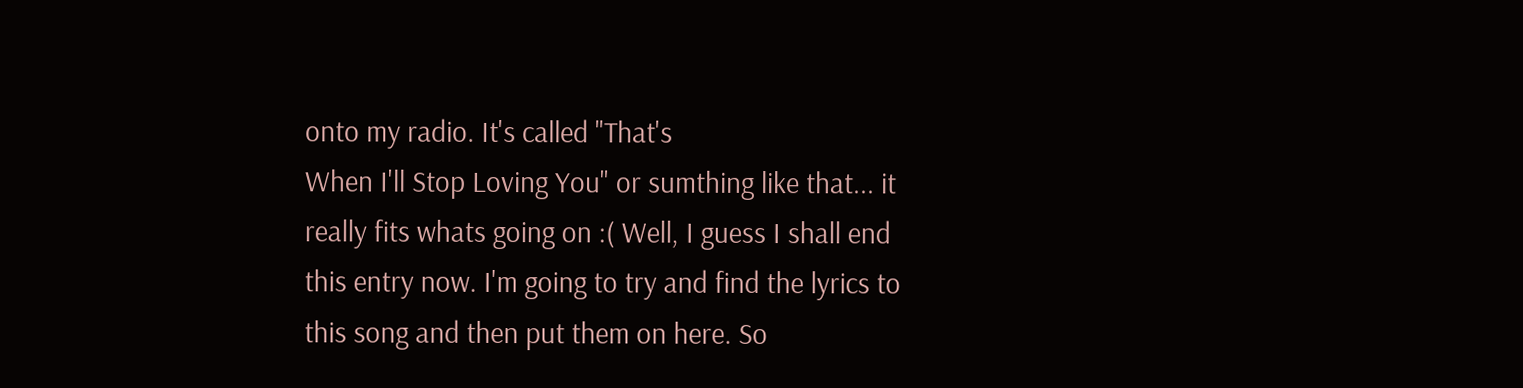onto my radio. It's called "That's
When I'll Stop Loving You" or sumthing like that... it
really fits whats going on :( Well, I guess I shall end
this entry now. I'm going to try and find the lyrics to
this song and then put them on here. So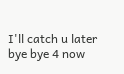I'll catch u later
bye bye 4 now